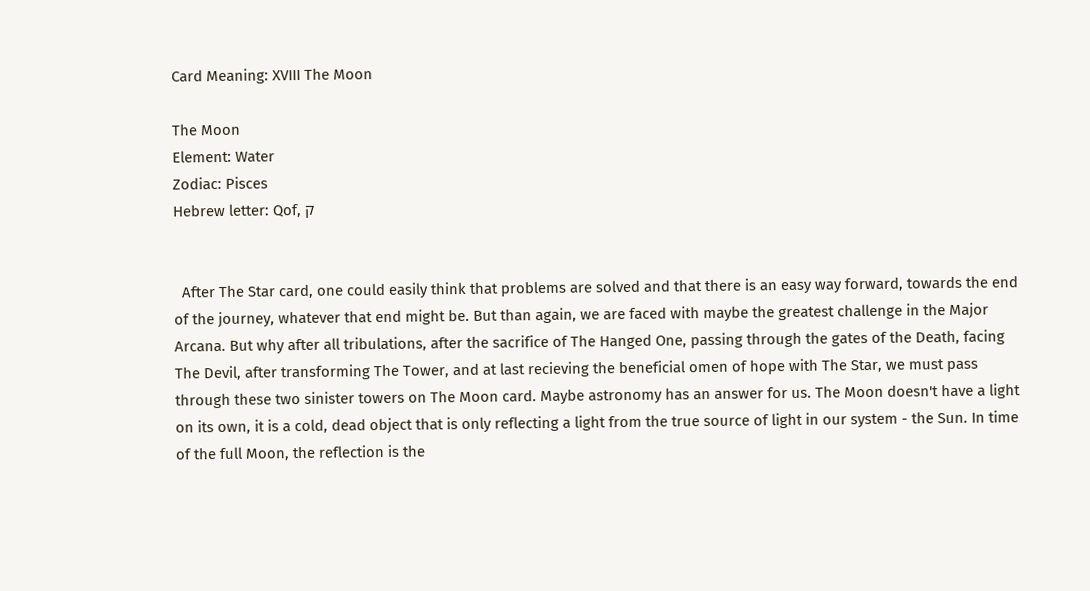Card Meaning: XVIII The Moon

The Moon
Element: Water
Zodiac: Pisces
Hebrew letter: Qof, ק


  After The Star card, one could easily think that problems are solved and that there is an easy way forward, towards the end of the journey, whatever that end might be. But than again, we are faced with maybe the greatest challenge in the Major Arcana. But why after all tribulations, after the sacrifice of The Hanged One, passing through the gates of the Death, facing The Devil, after transforming The Tower, and at last recieving the beneficial omen of hope with The Star, we must pass through these two sinister towers on The Moon card. Maybe astronomy has an answer for us. The Moon doesn't have a light on its own, it is a cold, dead object that is only reflecting a light from the true source of light in our system - the Sun. In time of the full Moon, the reflection is the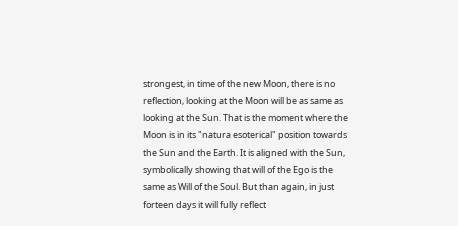strongest, in time of the new Moon, there is no reflection, looking at the Moon will be as same as looking at the Sun. That is the moment where the Moon is in its "natura esoterical" position towards the Sun and the Earth. It is aligned with the Sun, symbolically showing that will of the Ego is the same as Will of the Soul. But than again, in just forteen days it will fully reflect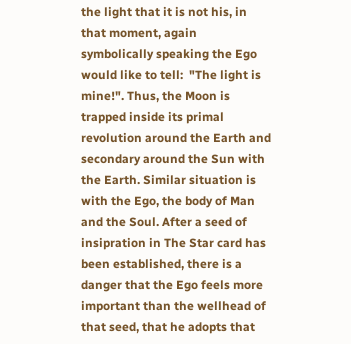the light that it is not his, in that moment, again symbolically speaking the Ego would like to tell:  "The light is mine!". Thus, the Moon is trapped inside its primal revolution around the Earth and secondary around the Sun with the Earth. Similar situation is with the Ego, the body of Man and the Soul. After a seed of insipration in The Star card has been established, there is a danger that the Ego feels more important than the wellhead of that seed, that he adopts that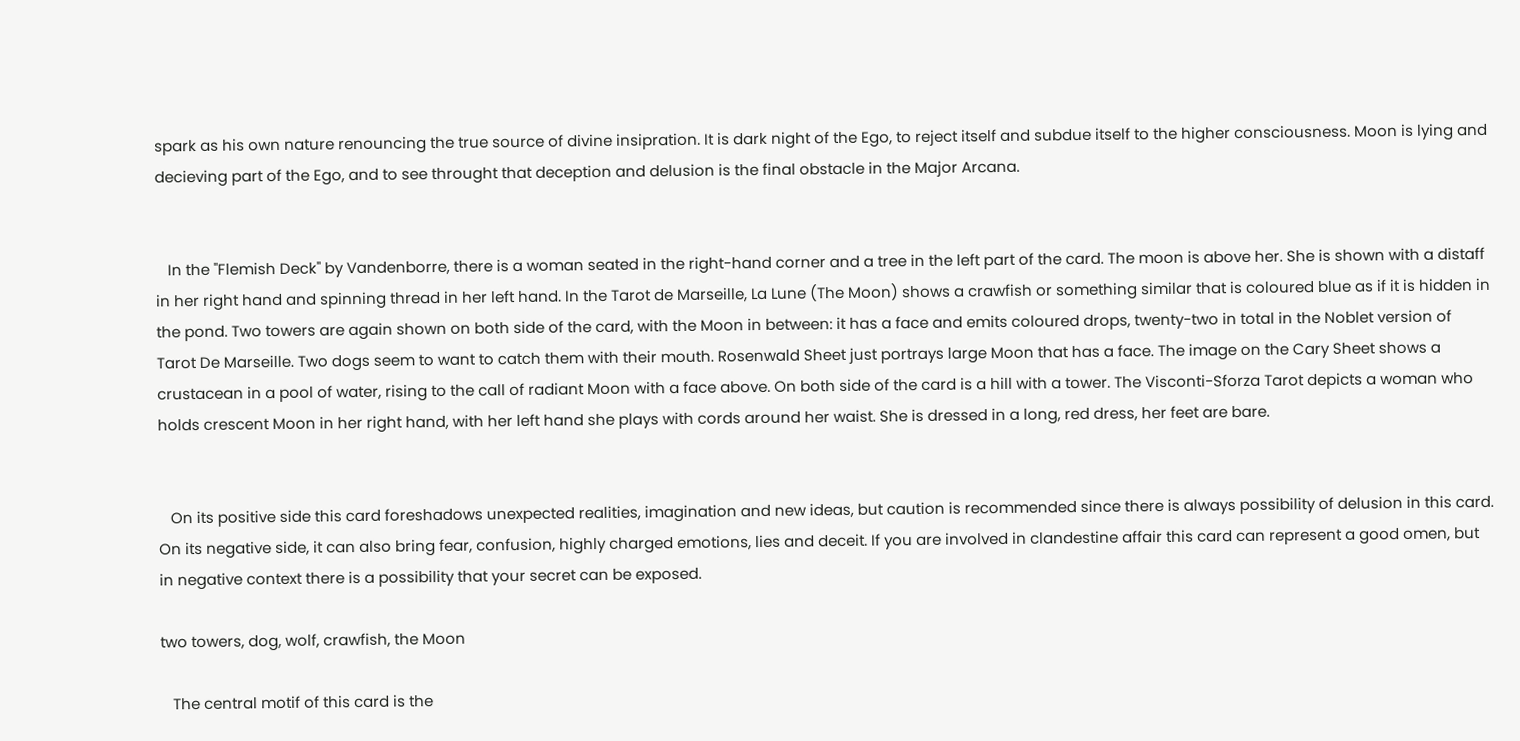spark as his own nature renouncing the true source of divine insipration. It is dark night of the Ego, to reject itself and subdue itself to the higher consciousness. Moon is lying and decieving part of the Ego, and to see throught that deception and delusion is the final obstacle in the Major Arcana.


   In the "Flemish Deck" by Vandenborre, there is a woman seated in the right-hand corner and a tree in the left part of the card. The moon is above her. She is shown with a distaff in her right hand and spinning thread in her left hand. In the Tarot de Marseille, La Lune (The Moon) shows a crawfish or something similar that is coloured blue as if it is hidden in the pond. Two towers are again shown on both side of the card, with the Moon in between: it has a face and emits coloured drops, twenty-two in total in the Noblet version of Tarot De Marseille. Two dogs seem to want to catch them with their mouth. Rosenwald Sheet just portrays large Moon that has a face. The image on the Cary Sheet shows a crustacean in a pool of water, rising to the call of radiant Moon with a face above. On both side of the card is a hill with a tower. The Visconti-Sforza Tarot depicts a woman who holds crescent Moon in her right hand, with her left hand she plays with cords around her waist. She is dressed in a long, red dress, her feet are bare.


   On its positive side this card foreshadows unexpected realities, imagination and new ideas, but caution is recommended since there is always possibility of delusion in this card. On its negative side, it can also bring fear, confusion, highly charged emotions, lies and deceit. If you are involved in clandestine affair this card can represent a good omen, but in negative context there is a possibility that your secret can be exposed.

two towers, dog, wolf, crawfish, the Moon

   The central motif of this card is the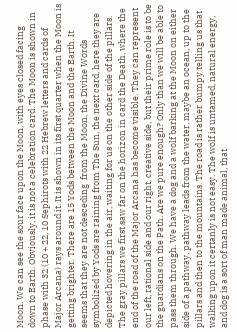Moon. We can see the sour face upon the Moon, with eyes closed facing down to Earth. Obviously, it is not a celebration card. The Moon is shown in phase with 32 (10 + 22, 10 Sephirots with 22 Hebrew letters and cards of Major Arcana) rays around it. It is shown in its first quarter when the Moon is getting brighter. There are 15 Yods between the Moon and the Earth. It seems that they are not desceding  from the Moon, the Divine Words symbolized by Yods are raining from The Sun, the next card, here they are depicted hovering in the air, waiting for us on the other side of the pillars. The gray pillars we first saw far on the horizon in card the Death, where the end of the road of the Major Arcana has become visible. They can represent our left, rational side and our right, creative side, but their prime role is to be the guardians on the Path. Are we pure enough? Only than we will be able to pass them through. We have a dog and a wolf barking at the Moon on either side of a pathway, pathway leads from the water, maybe an ocean, up to the pillars and then to the mountains. The road is rather bumpy telling us that walking upon it certanly is not easy. The wolf is untamed, natural energy, and dog is a sort of man made animal, that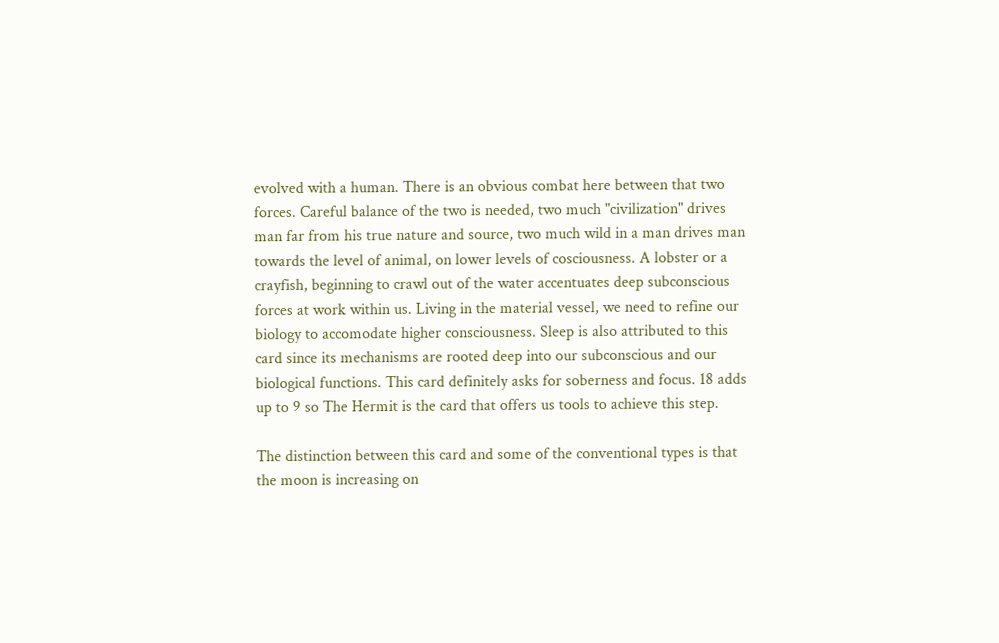evolved with a human. There is an obvious combat here between that two forces. Careful balance of the two is needed, two much "civilization" drives man far from his true nature and source, two much wild in a man drives man towards the level of animal, on lower levels of cosciousness. A lobster or a crayfish, beginning to crawl out of the water accentuates deep subconscious forces at work within us. Living in the material vessel, we need to refine our biology to accomodate higher consciousness. Sleep is also attributed to this card since its mechanisms are rooted deep into our subconscious and our biological functions. This card definitely asks for soberness and focus. 18 adds up to 9 so The Hermit is the card that offers us tools to achieve this step.

The distinction between this card and some of the conventional types is that the moon is increasing on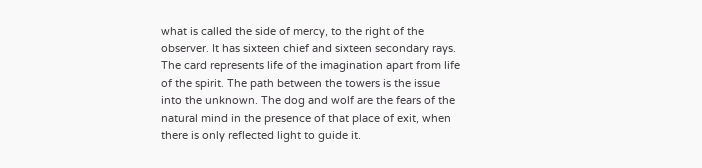what is called the side of mercy, to the right of the observer. It has sixteen chief and sixteen secondary rays. The card represents life of the imagination apart from life of the spirit. The path between the towers is the issue into the unknown. The dog and wolf are the fears of the natural mind in the presence of that place of exit, when there is only reflected light to guide it.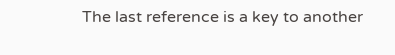The last reference is a key to another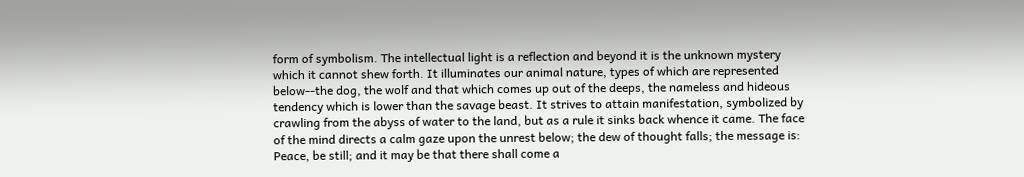form of symbolism. The intellectual light is a reflection and beyond it is the unknown mystery which it cannot shew forth. It illuminates our animal nature, types of which are represented below--the dog, the wolf and that which comes up out of the deeps, the nameless and hideous tendency which is lower than the savage beast. It strives to attain manifestation, symbolized by crawling from the abyss of water to the land, but as a rule it sinks back whence it came. The face of the mind directs a calm gaze upon the unrest below; the dew of thought falls; the message is: Peace, be still; and it may be that there shall come a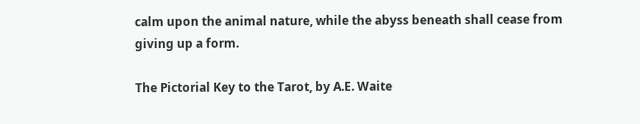calm upon the animal nature, while the abyss beneath shall cease from giving up a form.

The Pictorial Key to the Tarot, by A.E. Waite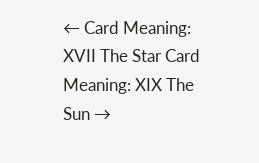← Card Meaning: XVII The Star Card Meaning: XIX The Sun →